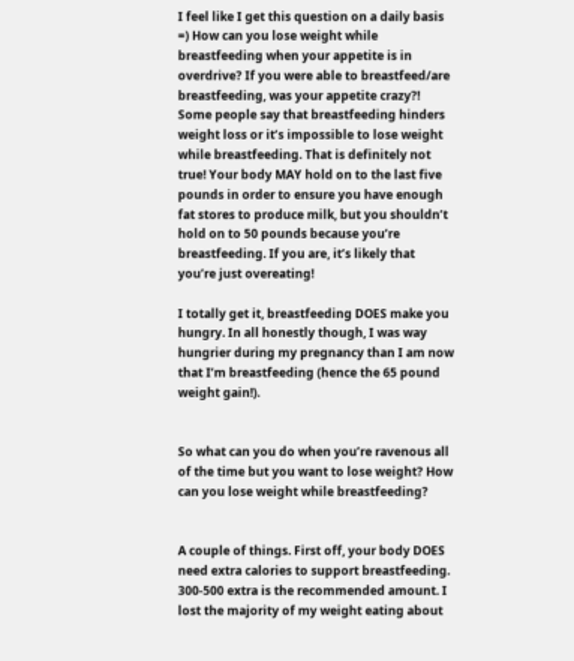I feel like I get this question on a daily basis =) How can you lose weight while breastfeeding when your appetite is in overdrive? If you were able to breastfeed/are breastfeeding, was your appetite crazy?! Some people say that breastfeeding hinders weight loss or it’s impossible to lose weight while breastfeeding. That is definitely not true! Your body MAY hold on to the last five pounds in order to ensure you have enough fat stores to produce milk, but you shouldn’t hold on to 50 pounds because you’re breastfeeding. If you are, it’s likely that you’re just overeating!

I totally get it, breastfeeding DOES make you hungry. In all honestly though, I was way hungrier during my pregnancy than I am now that I’m breastfeeding (hence the 65 pound weight gain!).


So what can you do when you’re ravenous all of the time but you want to lose weight? How can you lose weight while breastfeeding?


A couple of things. First off, your body DOES need extra calories to support breastfeeding. 300-500 extra is the recommended amount. I lost the majority of my weight eating about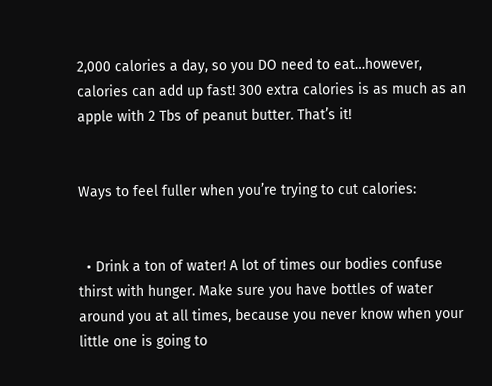2,000 calories a day, so you DO need to eat…however, calories can add up fast! 300 extra calories is as much as an apple with 2 Tbs of peanut butter. That’s it!


Ways to feel fuller when you’re trying to cut calories:


  • Drink a ton of water! A lot of times our bodies confuse thirst with hunger. Make sure you have bottles of water around you at all times, because you never know when your little one is going to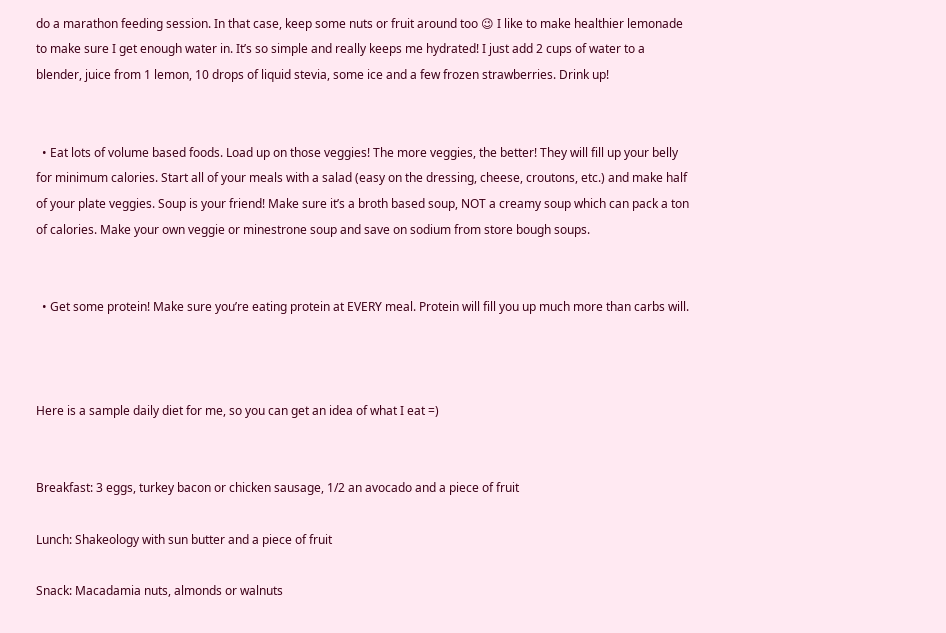do a marathon feeding session. In that case, keep some nuts or fruit around too 😉 I like to make healthier lemonade to make sure I get enough water in. It’s so simple and really keeps me hydrated! I just add 2 cups of water to a blender, juice from 1 lemon, 10 drops of liquid stevia, some ice and a few frozen strawberries. Drink up!


  • Eat lots of volume based foods. Load up on those veggies! The more veggies, the better! They will fill up your belly for minimum calories. Start all of your meals with a salad (easy on the dressing, cheese, croutons, etc.) and make half of your plate veggies. Soup is your friend! Make sure it’s a broth based soup, NOT a creamy soup which can pack a ton of calories. Make your own veggie or minestrone soup and save on sodium from store bough soups.


  • Get some protein! Make sure you’re eating protein at EVERY meal. Protein will fill you up much more than carbs will.



Here is a sample daily diet for me, so you can get an idea of what I eat =)


Breakfast: 3 eggs, turkey bacon or chicken sausage, 1/2 an avocado and a piece of fruit

Lunch: Shakeology with sun butter and a piece of fruit

Snack: Macadamia nuts, almonds or walnuts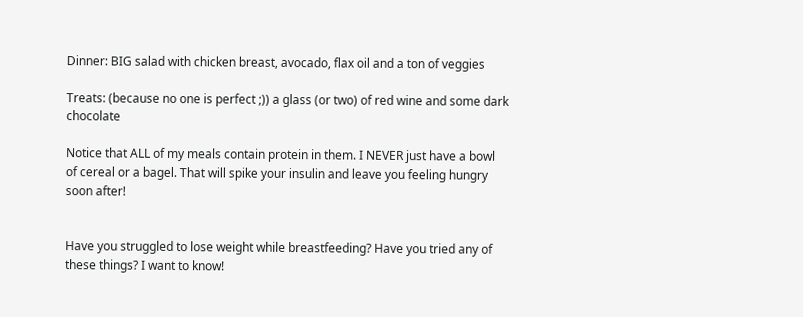Dinner: BIG salad with chicken breast, avocado, flax oil and a ton of veggies

Treats: (because no one is perfect ;)) a glass (or two) of red wine and some dark chocolate

Notice that ALL of my meals contain protein in them. I NEVER just have a bowl of cereal or a bagel. That will spike your insulin and leave you feeling hungry soon after!


Have you struggled to lose weight while breastfeeding? Have you tried any of these things? I want to know!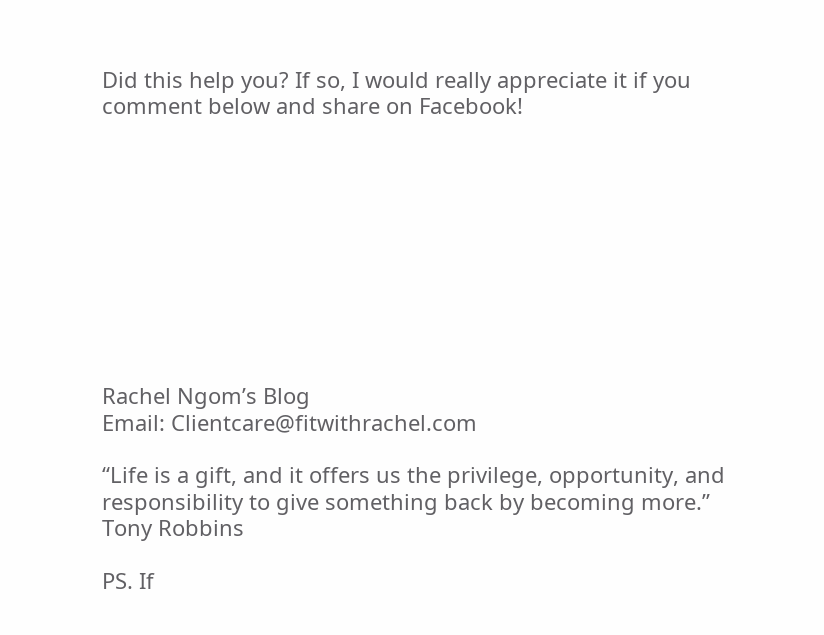Did this help you? If so, I would really appreciate it if you comment below and share on Facebook!










Rachel Ngom’s Blog
Email: Clientcare@fitwithrachel.com

“Life is a gift, and it offers us the privilege, opportunity, and responsibility to give something back by becoming more.” Tony Robbins

PS. If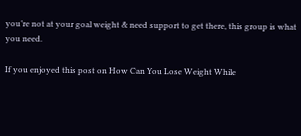you’re not at your goal weight & need support to get there, this group is what you need.

If you enjoyed this post on How Can You Lose Weight While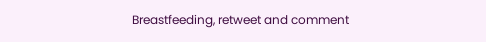Breastfeeding, retweet and comment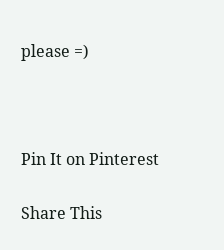please =)



Pin It on Pinterest

Share This